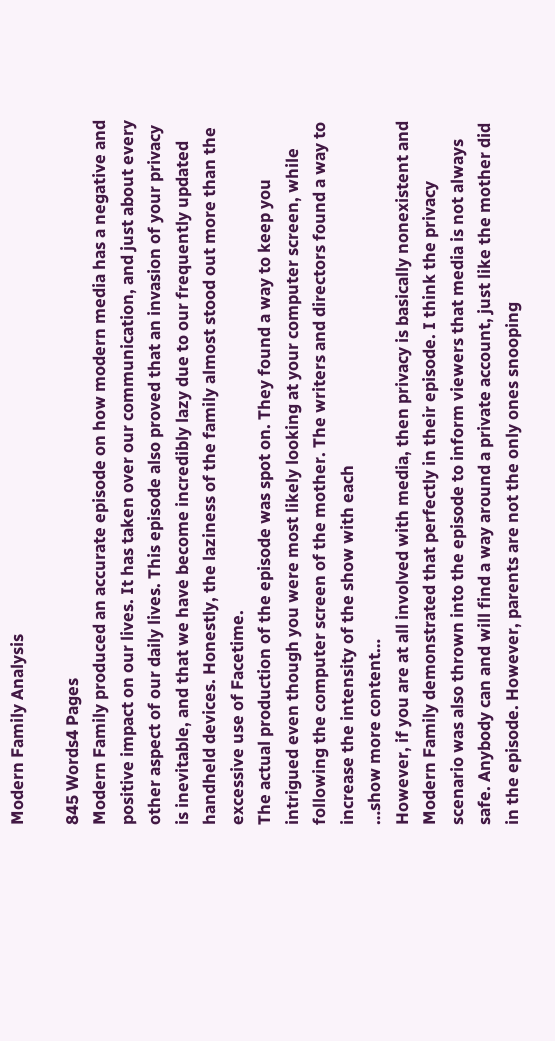Modern Family Analysis

845 Words4 Pages
Modern Family produced an accurate episode on how modern media has a negative and positive impact on our lives. It has taken over our communication, and just about every other aspect of our daily lives. This episode also proved that an invasion of your privacy is inevitable, and that we have become incredibly lazy due to our frequently updated handheld devices. Honestly, the laziness of the family almost stood out more than the excessive use of Facetime.
The actual production of the episode was spot on. They found a way to keep you intrigued even though you were most likely looking at your computer screen, while following the computer screen of the mother. The writers and directors found a way to increase the intensity of the show with each
…show more content…
However, if you are at all involved with media, then privacy is basically nonexistent and Modern Family demonstrated that perfectly in their episode. I think the privacy scenario was also thrown into the episode to inform viewers that media is not always safe. Anybody can and will find a way around a private account, just like the mother did in the episode. However, parents are not the only ones snooping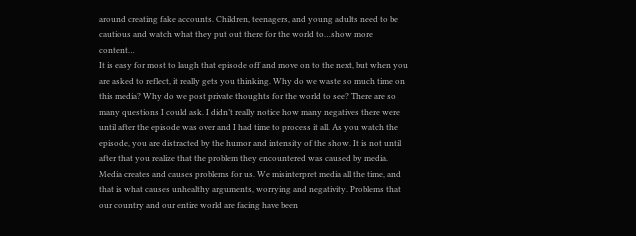around creating fake accounts. Children, teenagers, and young adults need to be cautious and watch what they put out there for the world to…show more content…
It is easy for most to laugh that episode off and move on to the next, but when you are asked to reflect, it really gets you thinking. Why do we waste so much time on this media? Why do we post private thoughts for the world to see? There are so many questions I could ask. I didn’t really notice how many negatives there were until after the episode was over and I had time to process it all. As you watch the episode, you are distracted by the humor and intensity of the show. It is not until after that you realize that the problem they encountered was caused by media. Media creates and causes problems for us. We misinterpret media all the time, and that is what causes unhealthy arguments, worrying and negativity. Problems that our country and our entire world are facing have been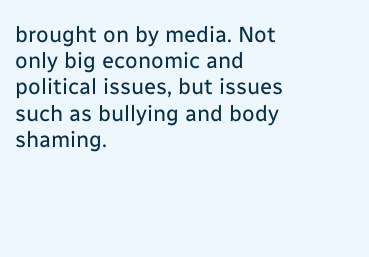brought on by media. Not only big economic and political issues, but issues such as bullying and body shaming.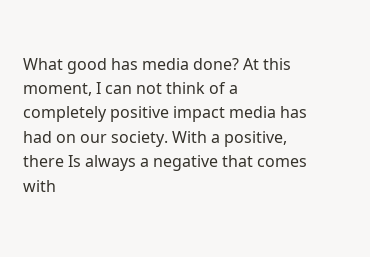What good has media done? At this moment, I can not think of a completely positive impact media has had on our society. With a positive, there Is always a negative that comes with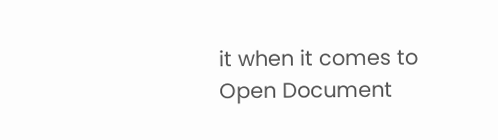it when it comes to
Open Document